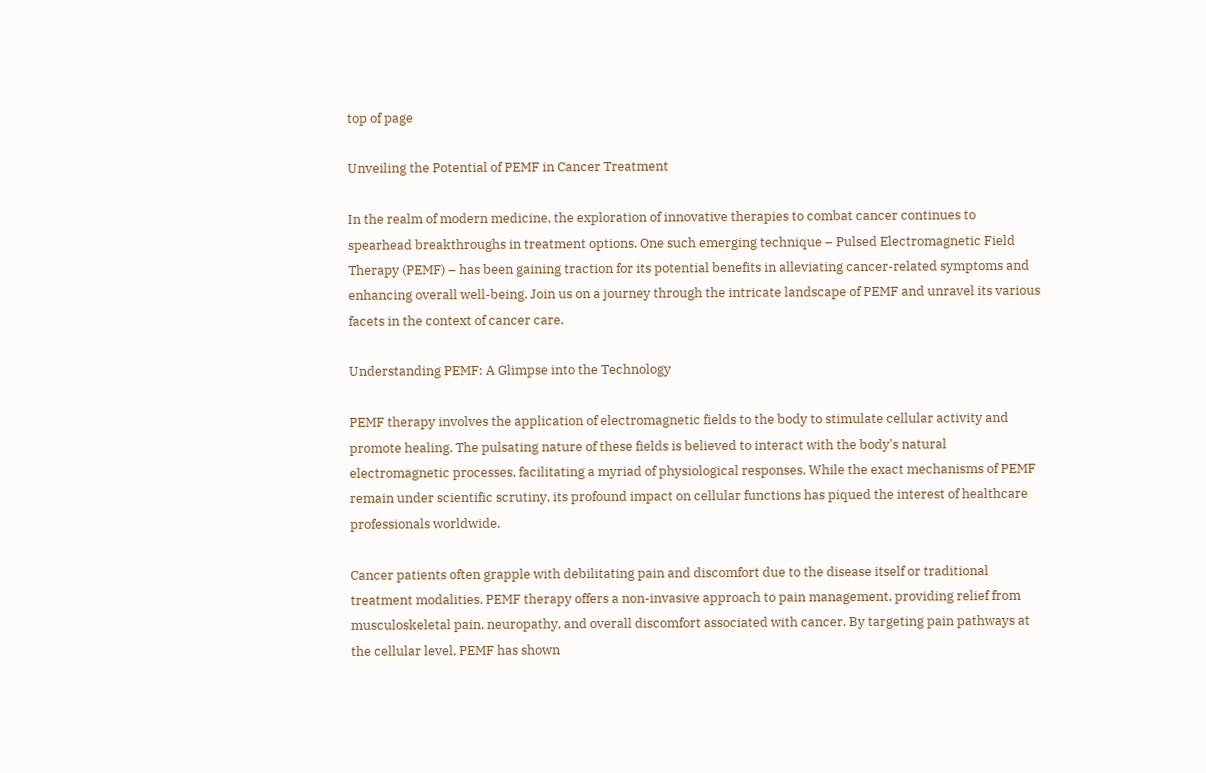top of page

Unveiling the Potential of PEMF in Cancer Treatment

In the realm of modern medicine, the exploration of innovative therapies to combat cancer continues to spearhead breakthroughs in treatment options. One such emerging technique – Pulsed Electromagnetic Field Therapy (PEMF) – has been gaining traction for its potential benefits in alleviating cancer-related symptoms and enhancing overall well-being. Join us on a journey through the intricate landscape of PEMF and unravel its various facets in the context of cancer care.

Understanding PEMF: A Glimpse into the Technology

PEMF therapy involves the application of electromagnetic fields to the body to stimulate cellular activity and promote healing. The pulsating nature of these fields is believed to interact with the body's natural electromagnetic processes, facilitating a myriad of physiological responses. While the exact mechanisms of PEMF remain under scientific scrutiny, its profound impact on cellular functions has piqued the interest of healthcare professionals worldwide.

Cancer patients often grapple with debilitating pain and discomfort due to the disease itself or traditional treatment modalities. PEMF therapy offers a non-invasive approach to pain management, providing relief from musculoskeletal pain, neuropathy, and overall discomfort associated with cancer. By targeting pain pathways at the cellular level, PEMF has shown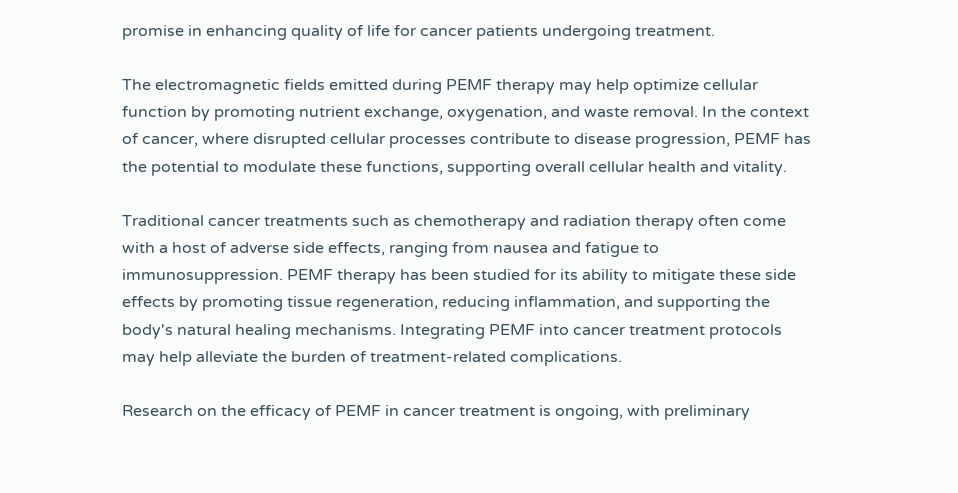promise in enhancing quality of life for cancer patients undergoing treatment.

The electromagnetic fields emitted during PEMF therapy may help optimize cellular function by promoting nutrient exchange, oxygenation, and waste removal. In the context of cancer, where disrupted cellular processes contribute to disease progression, PEMF has the potential to modulate these functions, supporting overall cellular health and vitality.

Traditional cancer treatments such as chemotherapy and radiation therapy often come with a host of adverse side effects, ranging from nausea and fatigue to immunosuppression. PEMF therapy has been studied for its ability to mitigate these side effects by promoting tissue regeneration, reducing inflammation, and supporting the body's natural healing mechanisms. Integrating PEMF into cancer treatment protocols may help alleviate the burden of treatment-related complications.

Research on the efficacy of PEMF in cancer treatment is ongoing, with preliminary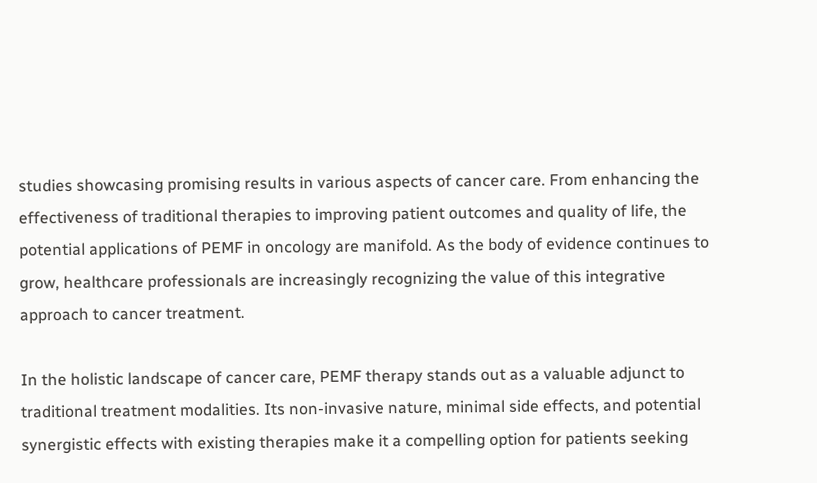studies showcasing promising results in various aspects of cancer care. From enhancing the effectiveness of traditional therapies to improving patient outcomes and quality of life, the potential applications of PEMF in oncology are manifold. As the body of evidence continues to grow, healthcare professionals are increasingly recognizing the value of this integrative approach to cancer treatment.

In the holistic landscape of cancer care, PEMF therapy stands out as a valuable adjunct to traditional treatment modalities. Its non-invasive nature, minimal side effects, and potential synergistic effects with existing therapies make it a compelling option for patients seeking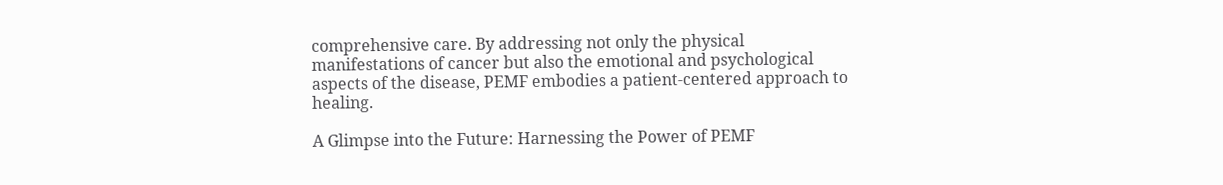comprehensive care. By addressing not only the physical manifestations of cancer but also the emotional and psychological aspects of the disease, PEMF embodies a patient-centered approach to healing.

A Glimpse into the Future: Harnessing the Power of PEMF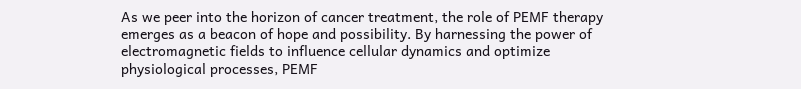As we peer into the horizon of cancer treatment, the role of PEMF therapy emerges as a beacon of hope and possibility. By harnessing the power of electromagnetic fields to influence cellular dynamics and optimize physiological processes, PEMF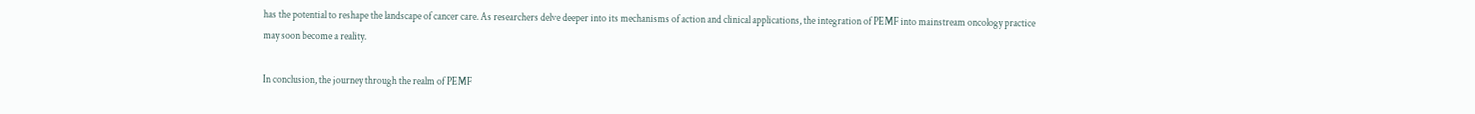has the potential to reshape the landscape of cancer care. As researchers delve deeper into its mechanisms of action and clinical applications, the integration of PEMF into mainstream oncology practice may soon become a reality.

In conclusion, the journey through the realm of PEMF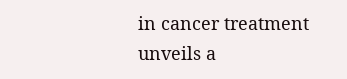in cancer treatment unveils a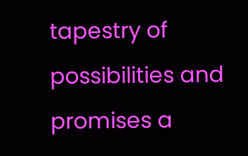tapestry of possibilities and promises a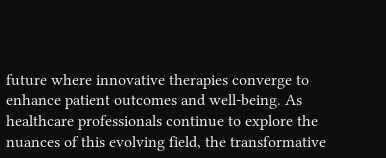future where innovative therapies converge to enhance patient outcomes and well-being. As healthcare professionals continue to explore the nuances of this evolving field, the transformative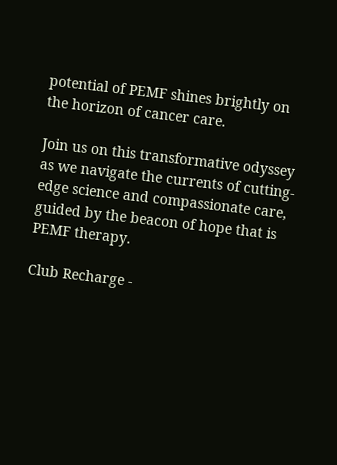potential of PEMF shines brightly on the horizon of cancer care.

Join us on this transformative odyssey as we navigate the currents of cutting-edge science and compassionate care, guided by the beacon of hope that is PEMF therapy.

Club Recharge -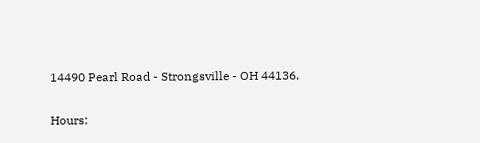14490 Pearl Road - Strongsville - OH 44136.

Hours: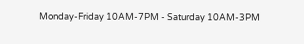Monday-Friday 10AM-7PM - Saturday 10AM-3PM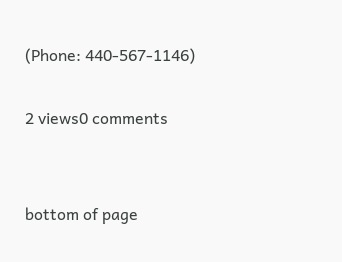(Phone: 440-567-1146)

2 views0 comments


bottom of page